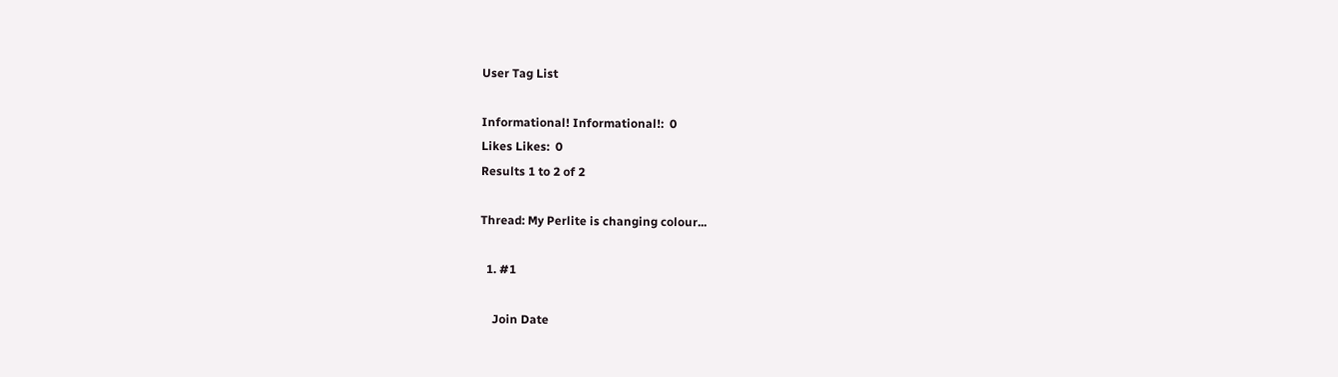User Tag List

Informational! Informational!:  0
Likes Likes:  0
Results 1 to 2 of 2

Thread: My Perlite is changing colour...

  1. #1

    Join Date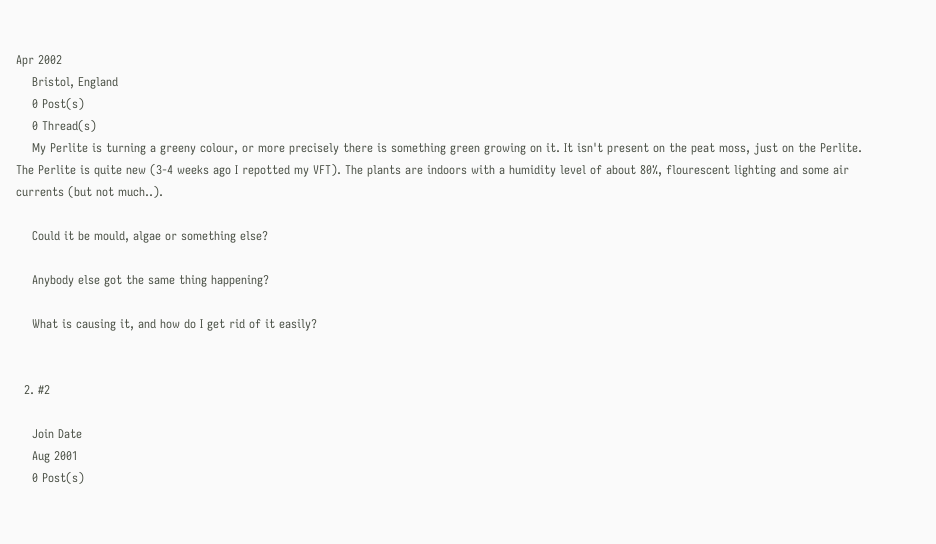Apr 2002
    Bristol, England
    0 Post(s)
    0 Thread(s)
    My Perlite is turning a greeny colour, or more precisely there is something green growing on it. It isn't present on the peat moss, just on the Perlite. The Perlite is quite new (3-4 weeks ago I repotted my VFT). The plants are indoors with a humidity level of about 80%, flourescent lighting and some air currents (but not much..).

    Could it be mould, algae or something else?

    Anybody else got the same thing happening?

    What is causing it, and how do I get rid of it easily?


  2. #2

    Join Date
    Aug 2001
    0 Post(s)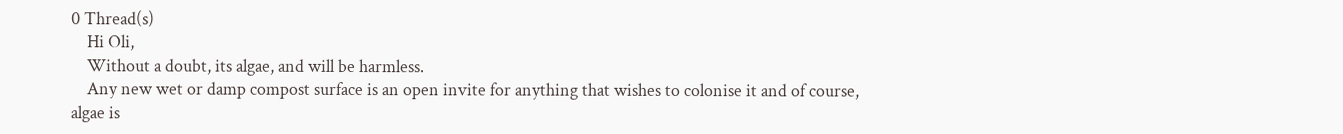0 Thread(s)
    Hi Oli,
    Without a doubt, its algae, and will be harmless.
    Any new wet or damp compost surface is an open invite for anything that wishes to colonise it and of course, algae is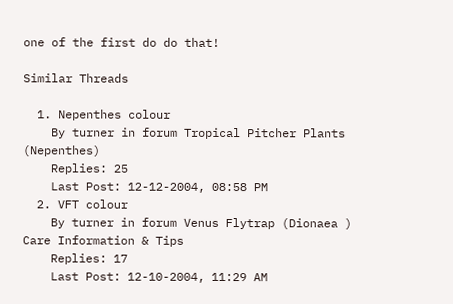one of the first do do that!

Similar Threads

  1. Nepenthes colour
    By turner in forum Tropical Pitcher Plants  (Nepenthes)
    Replies: 25
    Last Post: 12-12-2004, 08:58 PM
  2. VFT colour
    By turner in forum Venus Flytrap (Dionaea ) Care Information & Tips
    Replies: 17
    Last Post: 12-10-2004, 11:29 AM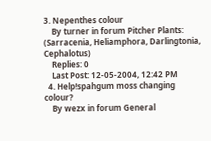3. Nepenthes colour
    By turner in forum Pitcher Plants: (Sarracenia, Heliamphora, Darlingtonia, Cephalotus)
    Replies: 0
    Last Post: 12-05-2004, 12:42 PM
  4. Help!spahgum moss changing colour?
    By wezx in forum General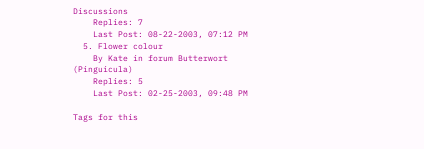Discussions
    Replies: 7
    Last Post: 08-22-2003, 07:12 PM
  5. Flower colour
    By Kate in forum Butterwort (Pinguicula)
    Replies: 5
    Last Post: 02-25-2003, 09:48 PM

Tags for this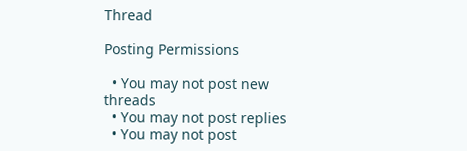Thread

Posting Permissions

  • You may not post new threads
  • You may not post replies
  • You may not post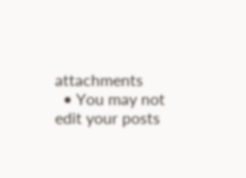attachments
  • You may not edit your posts